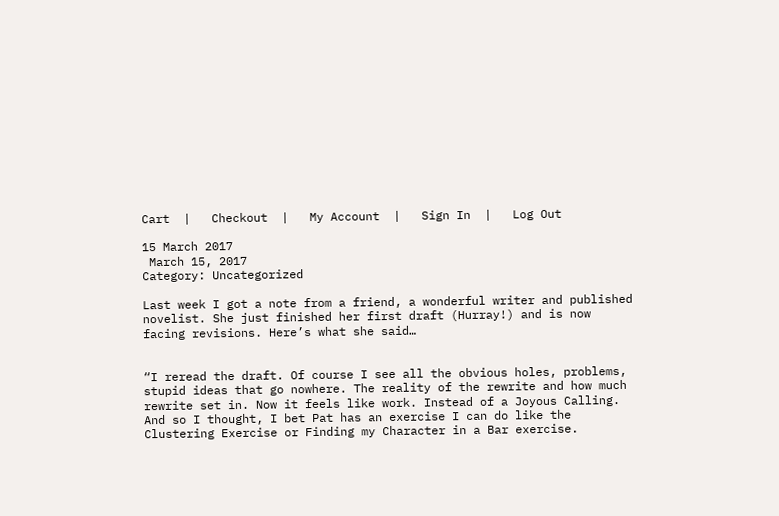Cart  |   Checkout  |   My Account  |   Sign In  |   Log Out

15 March 2017
 March 15, 2017
Category: Uncategorized

Last week I got a note from a friend, a wonderful writer and published novelist. She just finished her first draft (Hurray!) and is now facing revisions. Here’s what she said…


“I reread the draft. Of course I see all the obvious holes, problems, stupid ideas that go nowhere. The reality of the rewrite and how much rewrite set in. Now it feels like work. Instead of a Joyous Calling. And so I thought, I bet Pat has an exercise I can do like the Clustering Exercise or Finding my Character in a Bar exercise.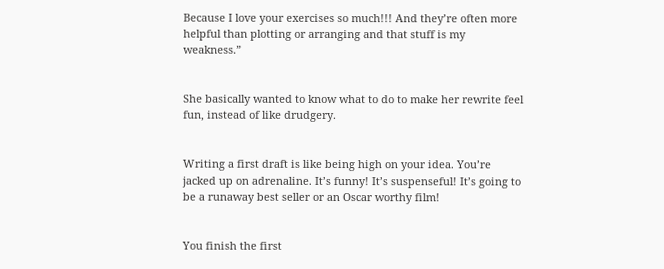Because I love your exercises so much!!! And they’re often more helpful than plotting or arranging and that stuff is my weakness.”


She basically wanted to know what to do to make her rewrite feel fun, instead of like drudgery.


Writing a first draft is like being high on your idea. You’re jacked up on adrenaline. It’s funny! It’s suspenseful! It’s going to be a runaway best seller or an Oscar worthy film!


You finish the first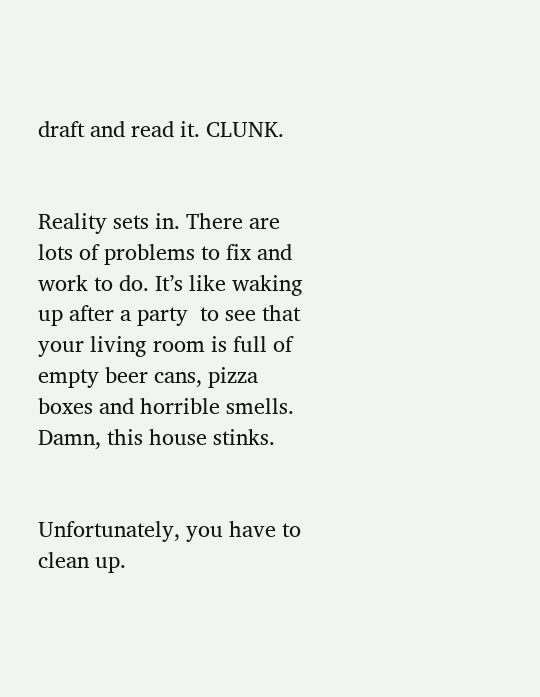draft and read it. CLUNK.


Reality sets in. There are lots of problems to fix and work to do. It’s like waking up after a party  to see that your living room is full of empty beer cans, pizza boxes and horrible smells. Damn, this house stinks.


Unfortunately, you have to clean up.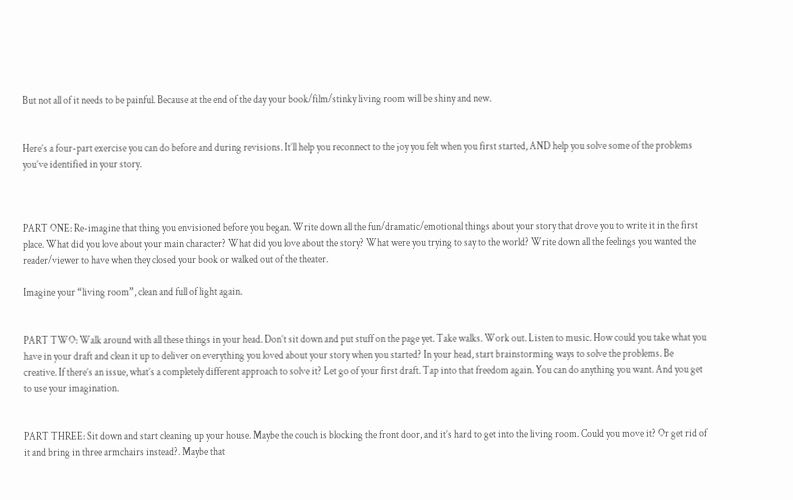But not all of it needs to be painful. Because at the end of the day your book/film/stinky living room will be shiny and new.


Here’s a four-part exercise you can do before and during revisions. It’ll help you reconnect to the joy you felt when you first started, AND help you solve some of the problems you’ve identified in your story.



PART ONE: Re-imagine that thing you envisioned before you began. Write down all the fun/dramatic/emotional things about your story that drove you to write it in the first place. What did you love about your main character? What did you love about the story? What were you trying to say to the world? Write down all the feelings you wanted the reader/viewer to have when they closed your book or walked out of the theater.

Imagine your “living room”, clean and full of light again.


PART TWO: Walk around with all these things in your head. Don’t sit down and put stuff on the page yet. Take walks. Work out. Listen to music. How could you take what you have in your draft and clean it up to deliver on everything you loved about your story when you started? In your head, start brainstorming ways to solve the problems. Be creative. If there’s an issue, what’s a completely different approach to solve it? Let go of your first draft. Tap into that freedom again. You can do anything you want. And you get to use your imagination.


PART THREE: Sit down and start cleaning up your house. Maybe the couch is blocking the front door, and it’s hard to get into the living room. Could you move it? Or get rid of it and bring in three armchairs instead?. Maybe that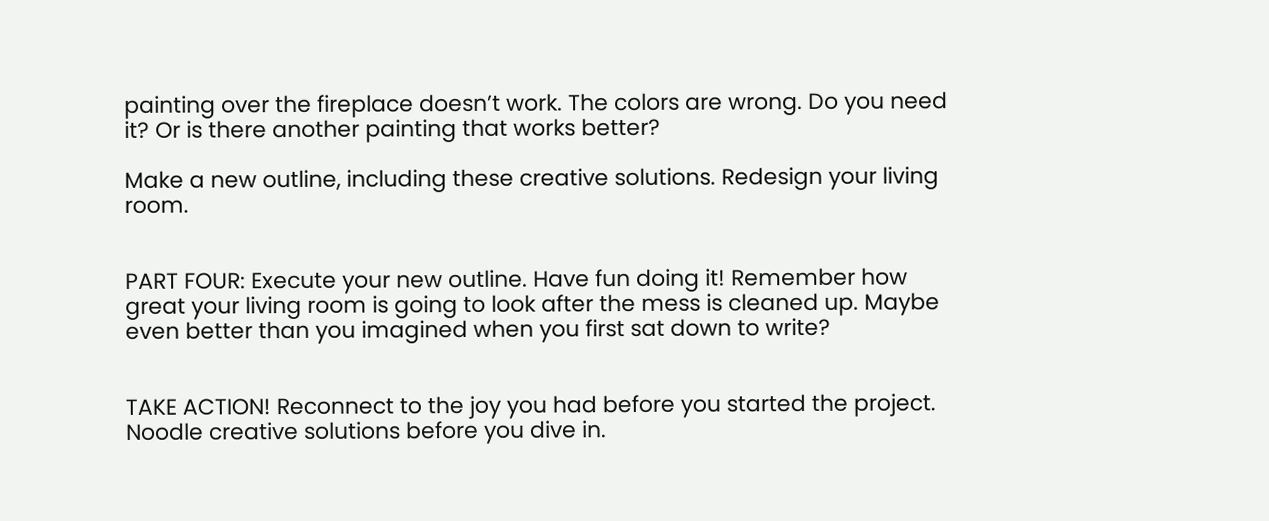painting over the fireplace doesn’t work. The colors are wrong. Do you need it? Or is there another painting that works better?

Make a new outline, including these creative solutions. Redesign your living room.


PART FOUR: Execute your new outline. Have fun doing it! Remember how great your living room is going to look after the mess is cleaned up. Maybe even better than you imagined when you first sat down to write?


TAKE ACTION! Reconnect to the joy you had before you started the project. Noodle creative solutions before you dive in.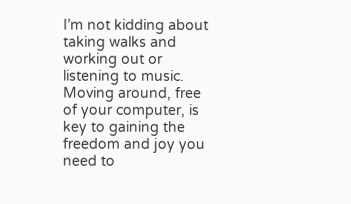I’m not kidding about taking walks and working out or listening to music. Moving around, free of your computer, is key to gaining the freedom and joy you need to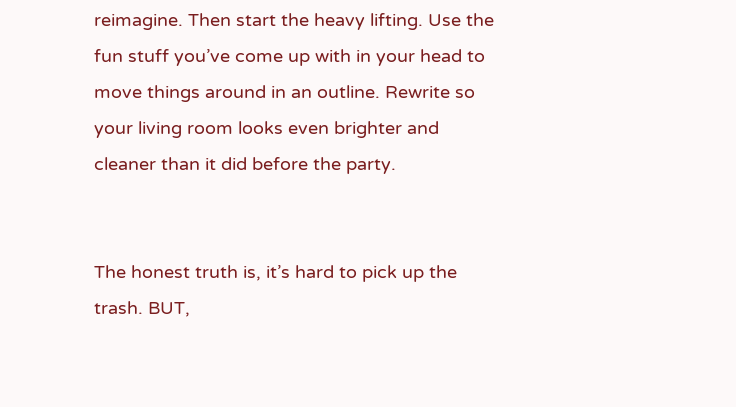reimagine. Then start the heavy lifting. Use the fun stuff you’ve come up with in your head to move things around in an outline. Rewrite so your living room looks even brighter and cleaner than it did before the party.


The honest truth is, it’s hard to pick up the trash. BUT,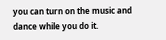you can turn on the music and dance while you do it.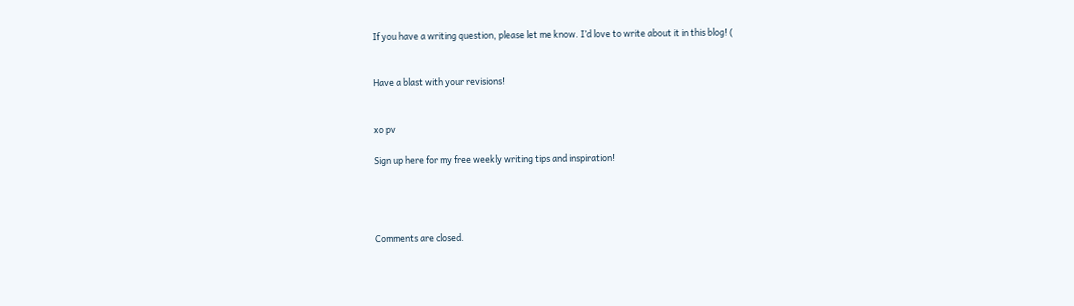If you have a writing question, please let me know. I’d love to write about it in this blog! (


Have a blast with your revisions!


xo pv

Sign up here for my free weekly writing tips and inspiration!




Comments are closed.